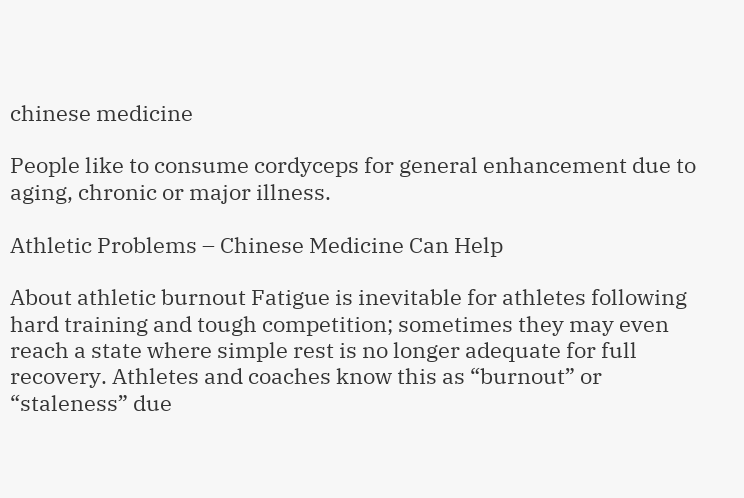chinese medicine

People like to consume cordyceps for general enhancement due to aging, chronic or major illness.

Athletic Problems – Chinese Medicine Can Help

About athletic burnout Fatigue is inevitable for athletes following hard training and tough competition; sometimes they may even reach a state where simple rest is no longer adequate for full recovery. Athletes and coaches know this as “burnout” or “staleness” due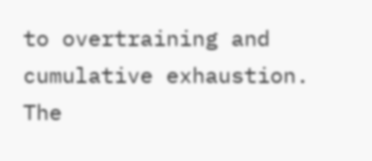to overtraining and cumulative exhaustion. The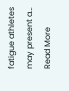fatigue athletes may present a… Read More